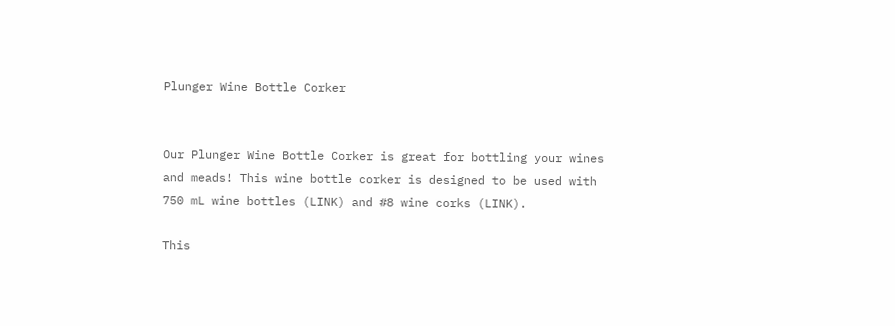Plunger Wine Bottle Corker


Our Plunger Wine Bottle Corker is great for bottling your wines and meads! This wine bottle corker is designed to be used with 750 mL wine bottles (LINK) and #8 wine corks (LINK).

This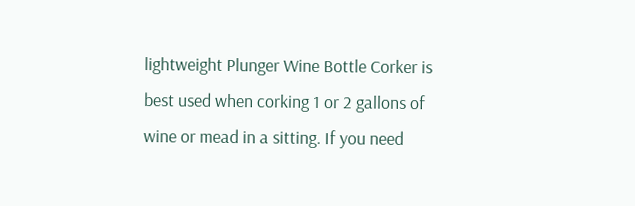lightweight Plunger Wine Bottle Corker is best used when corking 1 or 2 gallons of wine or mead in a sitting. If you need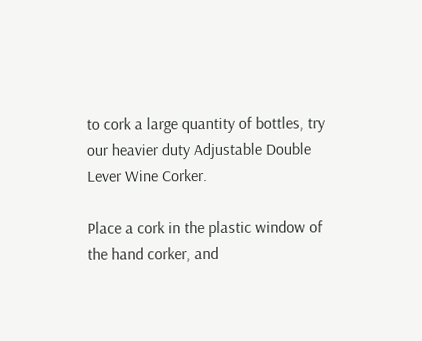to cork a large quantity of bottles, try our heavier duty Adjustable Double Lever Wine Corker.

Place a cork in the plastic window of the hand corker, and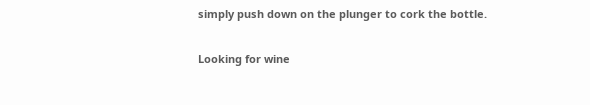simply push down on the plunger to cork the bottle.

Looking for wine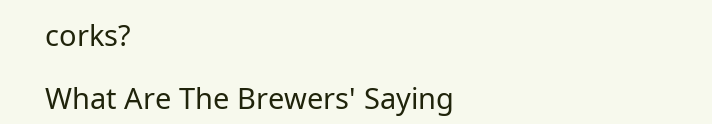corks?

What Are The Brewers' Saying